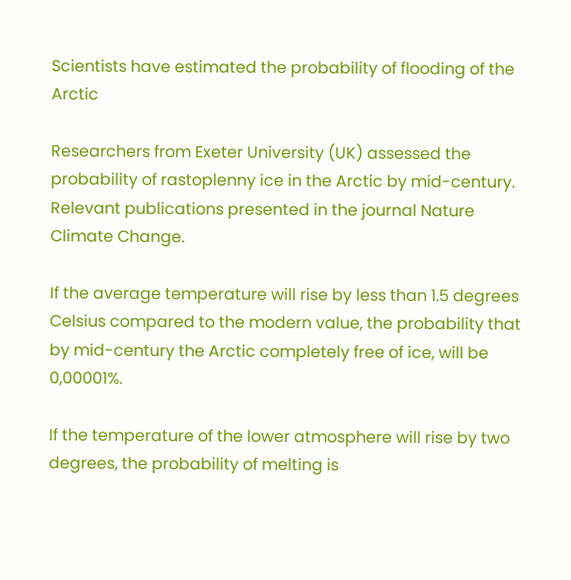Scientists have estimated the probability of flooding of the Arctic

Researchers from Exeter University (UK) assessed the probability of rastoplenny ice in the Arctic by mid-century. Relevant publications presented in the journal Nature Climate Change.

If the average temperature will rise by less than 1.5 degrees Celsius compared to the modern value, the probability that by mid-century the Arctic completely free of ice, will be 0,00001%.

If the temperature of the lower atmosphere will rise by two degrees, the probability of melting is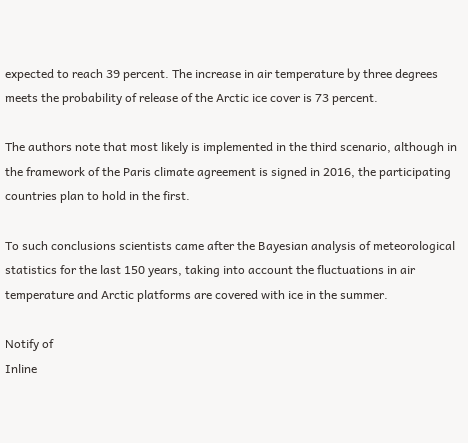expected to reach 39 percent. The increase in air temperature by three degrees meets the probability of release of the Arctic ice cover is 73 percent.

The authors note that most likely is implemented in the third scenario, although in the framework of the Paris climate agreement is signed in 2016, the participating countries plan to hold in the first.

To such conclusions scientists came after the Bayesian analysis of meteorological statistics for the last 150 years, taking into account the fluctuations in air temperature and Arctic platforms are covered with ice in the summer.

Notify of
Inline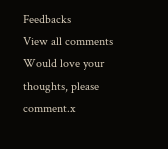Feedbacks
View all comments
Would love your thoughts, please comment.x